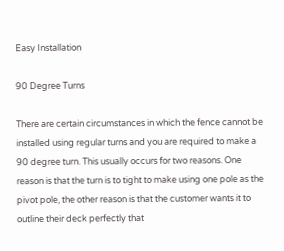Easy Installation

90 Degree Turns

There are certain circumstances in which the fence cannot be installed using regular turns and you are required to make a 90 degree turn. This usually occurs for two reasons. One reason is that the turn is to tight to make using one pole as the pivot pole, the other reason is that the customer wants it to outline their deck perfectly that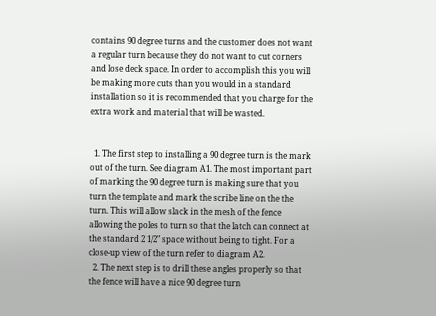contains 90 degree turns and the customer does not want a regular turn because they do not want to cut corners and lose deck space. In order to accomplish this you will be making more cuts than you would in a standard installation so it is recommended that you charge for the extra work and material that will be wasted.


  1. The first step to installing a 90 degree turn is the mark out of the turn. See diagram A1. The most important part of marking the 90 degree turn is making sure that you turn the template and mark the scribe line on the the turn. This will allow slack in the mesh of the fence allowing the poles to turn so that the latch can connect at the standard 2 1/2" space without being to tight. For a close-up view of the turn refer to diagram A2.
  2. The next step is to drill these angles properly so that the fence will have a nice 90 degree turn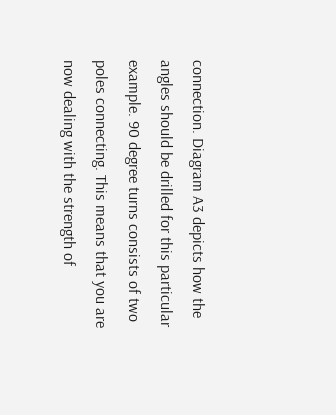connection. Diagram A3 depicts how the angles should be drilled for this particular example. 90 degree turns consists of two poles connecting. This means that you are now dealing with the strength of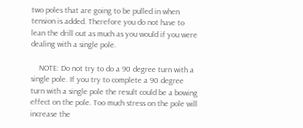two poles that are going to be pulled in when tension is added. Therefore you do not have to lean the drill out as much as you would if you were dealing with a single pole.

    NOTE: Do not try to do a 90 degree turn with a single pole. If you try to complete a 90 degree turn with a single pole the result could be a bowing effect on the pole. Too much stress on the pole will increase the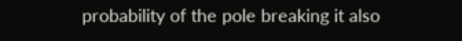probability of the pole breaking it also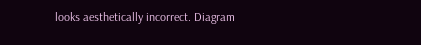looks aesthetically incorrect. Diagram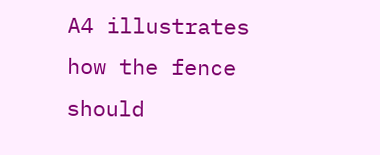A4 illustrates how the fence should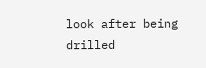look after being drilled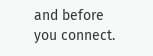and before you connect.